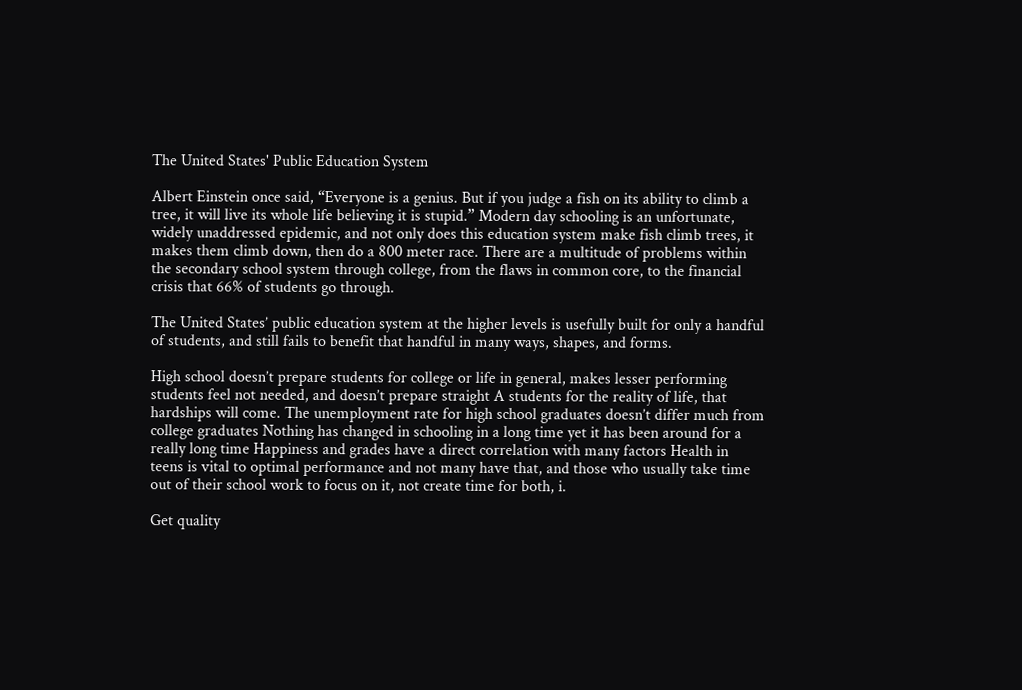The United States' Public Education System

Albert Einstein once said, “Everyone is a genius. But if you judge a fish on its ability to climb a tree, it will live its whole life believing it is stupid.” Modern day schooling is an unfortunate, widely unaddressed epidemic, and not only does this education system make fish climb trees, it makes them climb down, then do a 800 meter race. There are a multitude of problems within the secondary school system through college, from the flaws in common core, to the financial crisis that 66% of students go through.

The United States’ public education system at the higher levels is usefully built for only a handful of students, and still fails to benefit that handful in many ways, shapes, and forms.

High school doesn’t prepare students for college or life in general, makes lesser performing students feel not needed, and doesn’t prepare straight A students for the reality of life, that hardships will come. The unemployment rate for high school graduates doesn’t differ much from college graduates Nothing has changed in schooling in a long time yet it has been around for a really long time Happiness and grades have a direct correlation with many factors Health in teens is vital to optimal performance and not many have that, and those who usually take time out of their school work to focus on it, not create time for both, i.

Get quality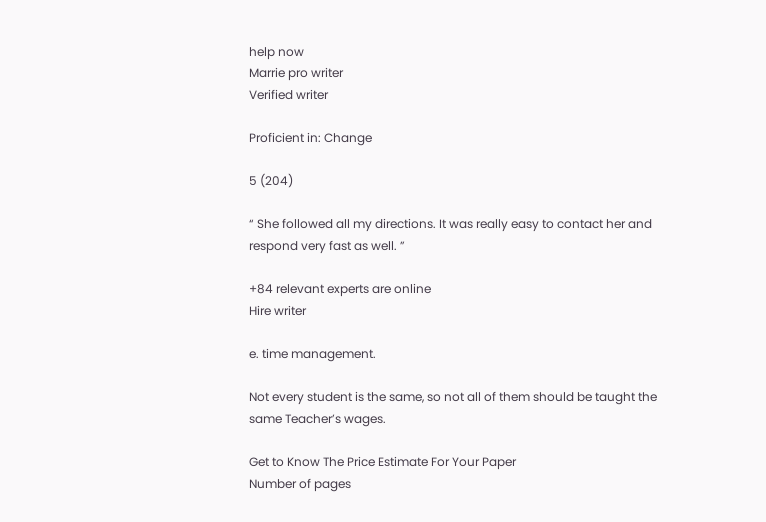help now
Marrie pro writer
Verified writer

Proficient in: Change

5 (204)

“ She followed all my directions. It was really easy to contact her and respond very fast as well. ”

+84 relevant experts are online
Hire writer

e. time management.

Not every student is the same, so not all of them should be taught the same Teacher’s wages.

Get to Know The Price Estimate For Your Paper
Number of pages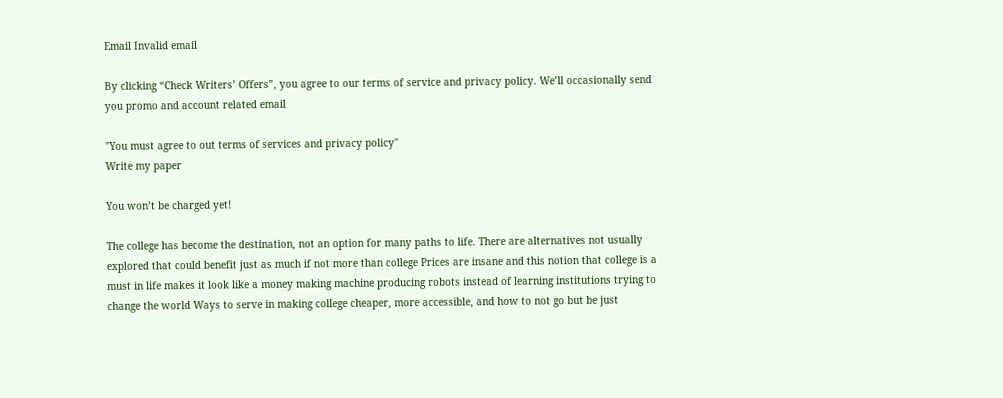Email Invalid email

By clicking “Check Writers’ Offers”, you agree to our terms of service and privacy policy. We’ll occasionally send you promo and account related email

"You must agree to out terms of services and privacy policy"
Write my paper

You won’t be charged yet!

The college has become the destination, not an option for many paths to life. There are alternatives not usually explored that could benefit just as much if not more than college Prices are insane and this notion that college is a must in life makes it look like a money making machine producing robots instead of learning institutions trying to change the world Ways to serve in making college cheaper, more accessible, and how to not go but be just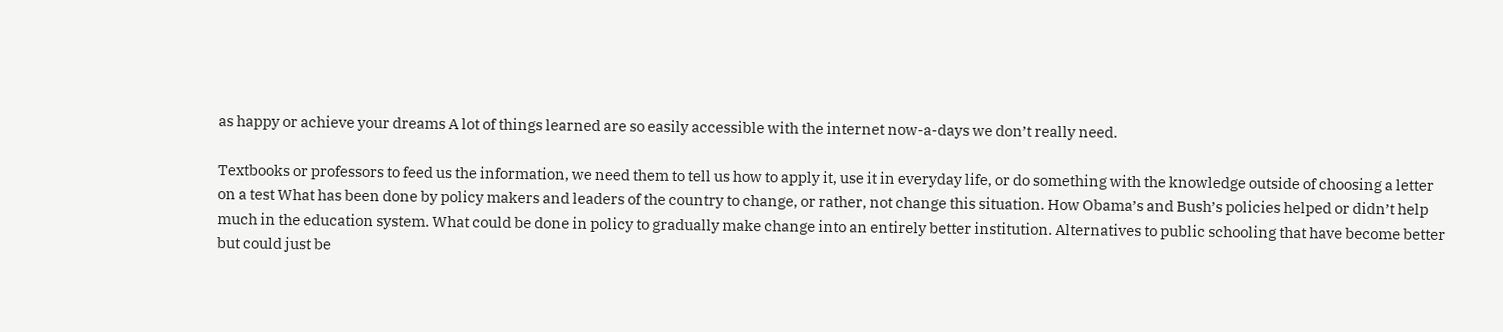as happy or achieve your dreams A lot of things learned are so easily accessible with the internet now-a-days we don’t really need.

Textbooks or professors to feed us the information, we need them to tell us how to apply it, use it in everyday life, or do something with the knowledge outside of choosing a letter on a test What has been done by policy makers and leaders of the country to change, or rather, not change this situation. How Obama’s and Bush’s policies helped or didn’t help much in the education system. What could be done in policy to gradually make change into an entirely better institution. Alternatives to public schooling that have become better but could just be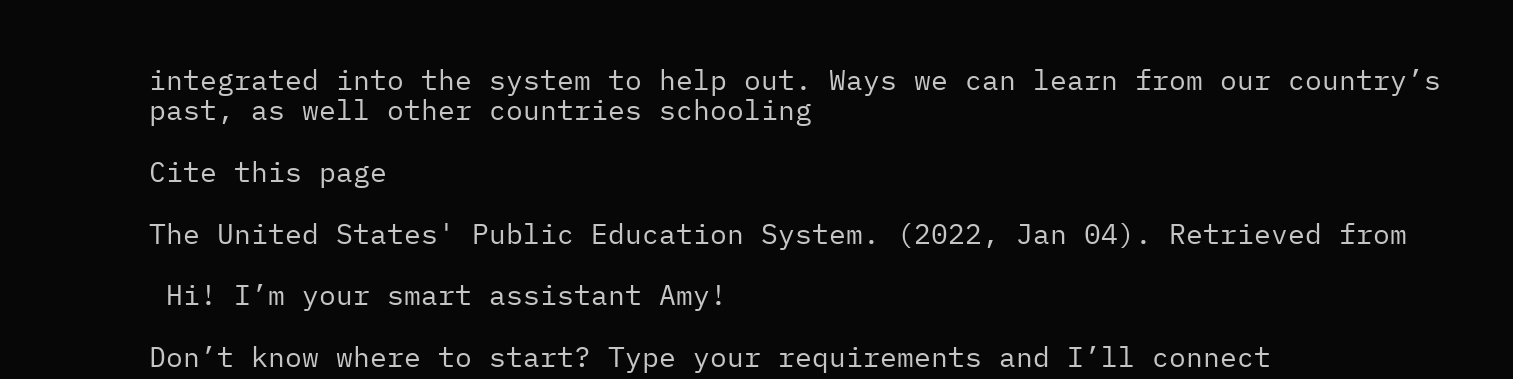integrated into the system to help out. Ways we can learn from our country’s past, as well other countries schooling

Cite this page

The United States' Public Education System. (2022, Jan 04). Retrieved from

 Hi! I’m your smart assistant Amy!

Don’t know where to start? Type your requirements and I’ll connect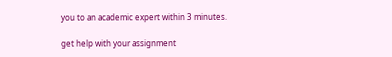you to an academic expert within 3 minutes.

get help with your assignment